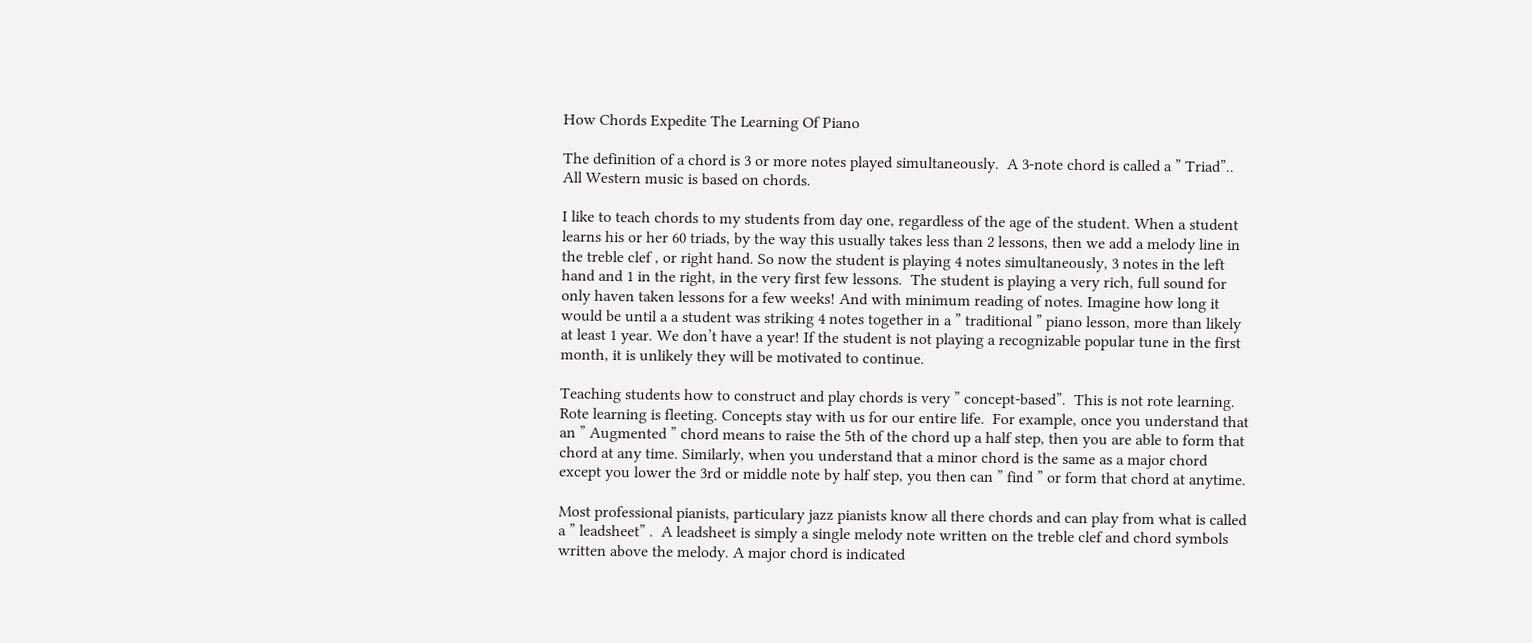How Chords Expedite The Learning Of Piano

The definition of a chord is 3 or more notes played simultaneously.  A 3-note chord is called a ” Triad”.. All Western music is based on chords.

I like to teach chords to my students from day one, regardless of the age of the student. When a student learns his or her 60 triads, by the way this usually takes less than 2 lessons, then we add a melody line in the treble clef , or right hand. So now the student is playing 4 notes simultaneously, 3 notes in the left hand and 1 in the right, in the very first few lessons.  The student is playing a very rich, full sound for only haven taken lessons for a few weeks! And with minimum reading of notes. Imagine how long it would be until a a student was striking 4 notes together in a ” traditional ” piano lesson, more than likely at least 1 year. We don’t have a year! If the student is not playing a recognizable popular tune in the first month, it is unlikely they will be motivated to continue.

Teaching students how to construct and play chords is very ” concept-based”.  This is not rote learning.  Rote learning is fleeting. Concepts stay with us for our entire life.  For example, once you understand that an ” Augmented ” chord means to raise the 5th of the chord up a half step, then you are able to form that chord at any time. Similarly, when you understand that a minor chord is the same as a major chord  except you lower the 3rd or middle note by half step, you then can ” find ” or form that chord at anytime.

Most professional pianists, particulary jazz pianists know all there chords and can play from what is called a ” leadsheet” .  A leadsheet is simply a single melody note written on the treble clef and chord symbols written above the melody. A major chord is indicated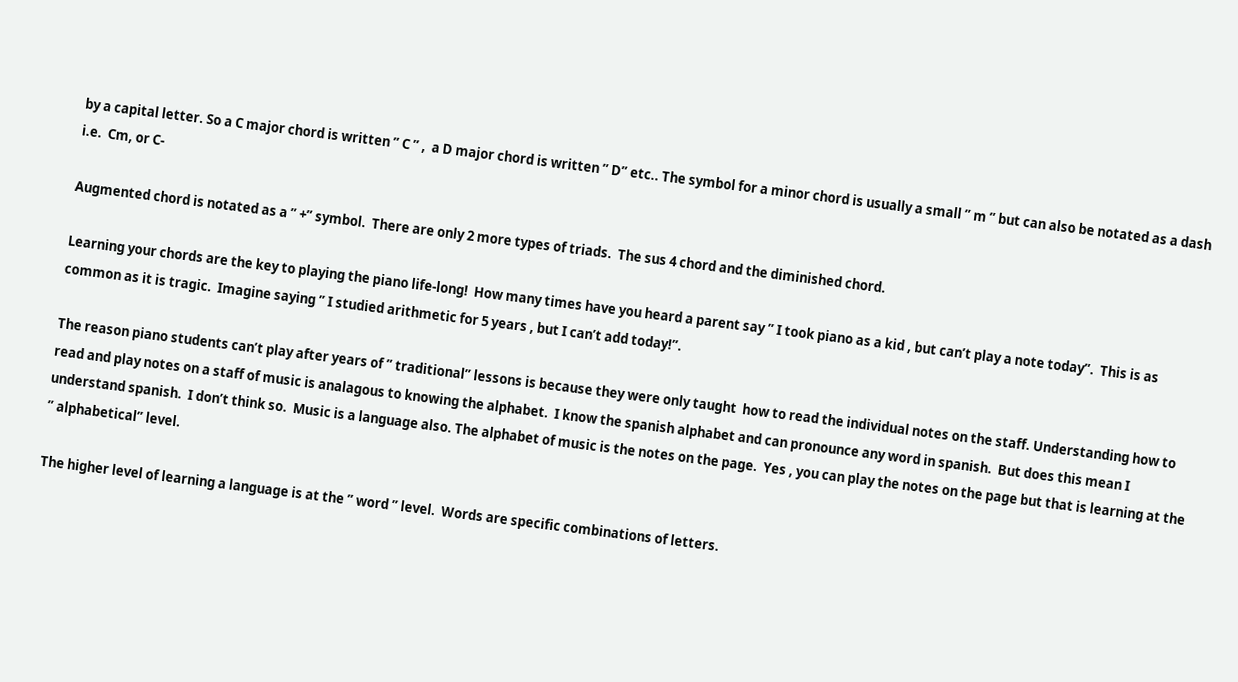by a capital letter. So a C major chord is written ” C ” ,  a D major chord is written ” D” etc.. The symbol for a minor chord is usually a small ” m ” but can also be notated as a dash  i.e.  Cm, or C-

Augmented chord is notated as a ” +” symbol.  There are only 2 more types of triads.  The sus 4 chord and the diminished chord.

Learning your chords are the key to playing the piano life-long!  How many times have you heard a parent say ” I took piano as a kid , but can’t play a note today”.  This is as common as it is tragic.  Imagine saying ” I studied arithmetic for 5 years , but I can’t add today!”.

The reason piano students can’t play after years of ” traditional” lessons is because they were only taught  how to read the individual notes on the staff. Understanding how to read and play notes on a staff of music is analagous to knowing the alphabet.  I know the spanish alphabet and can pronounce any word in spanish.  But does this mean I understand spanish.  I don’t think so.  Music is a language also. The alphabet of music is the notes on the page.  Yes , you can play the notes on the page but that is learning at the ” alphabetical” level.

The higher level of learning a language is at the ” word ” level.  Words are specific combinations of letters.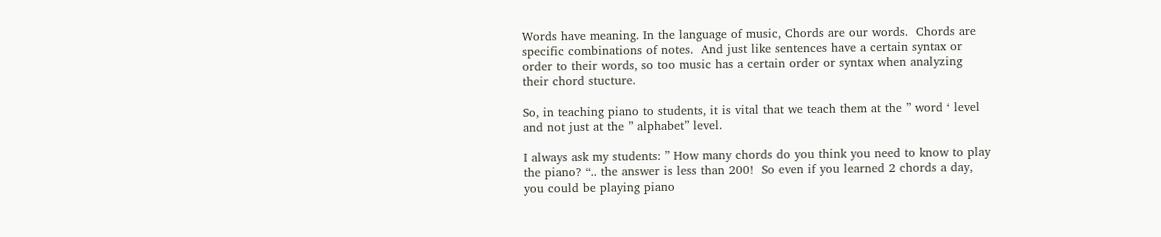Words have meaning. In the language of music, Chords are our words.  Chords are specific combinations of notes.  And just like sentences have a certain syntax or order to their words, so too music has a certain order or syntax when analyzing their chord stucture.

So, in teaching piano to students, it is vital that we teach them at the ” word ‘ level and not just at the ” alphabet” level.

I always ask my students: ” How many chords do you think you need to know to play the piano? “.. the answer is less than 200!  So even if you learned 2 chords a day, you could be playing piano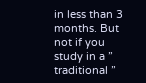in less than 3 months. But not if you study in a ” traditional ”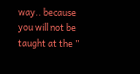way.. because you will not be taught at the ”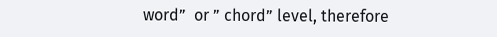word”  or ” chord” level, therefore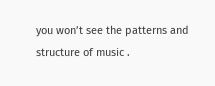you won’t see the patterns and structure of music .